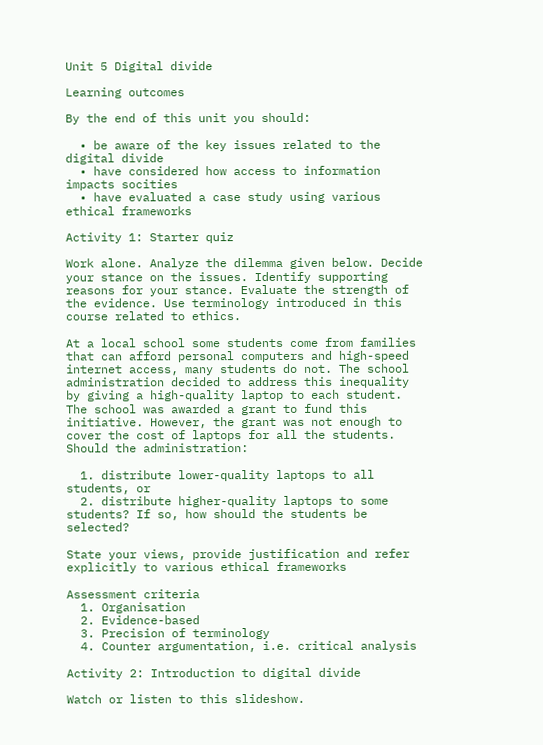Unit 5 Digital divide

Learning outcomes

By the end of this unit you should:

  • be aware of the key issues related to the digital divide
  • have considered how access to information impacts socities
  • have evaluated a case study using various ethical frameworks

Activity 1: Starter quiz

Work alone. Analyze the dilemma given below. Decide your stance on the issues. Identify supporting reasons for your stance. Evaluate the strength of the evidence. Use terminology introduced in this course related to ethics.

At a local school some students come from families that can afford personal computers and high-speed internet access, many students do not. The school administration decided to address this inequality by giving a high-quality laptop to each student. The school was awarded a grant to fund this initiative. However, the grant was not enough to cover the cost of laptops for all the students. Should the administration:

  1. distribute lower-quality laptops to all students, or
  2. distribute higher-quality laptops to some students? If so, how should the students be selected?

State your views, provide justification and refer explicitly to various ethical frameworks

Assessment criteria
  1. Organisation
  2. Evidence-based
  3. Precision of terminology
  4. Counter argumentation, i.e. critical analysis

Activity 2: Introduction to digital divide

Watch or listen to this slideshow.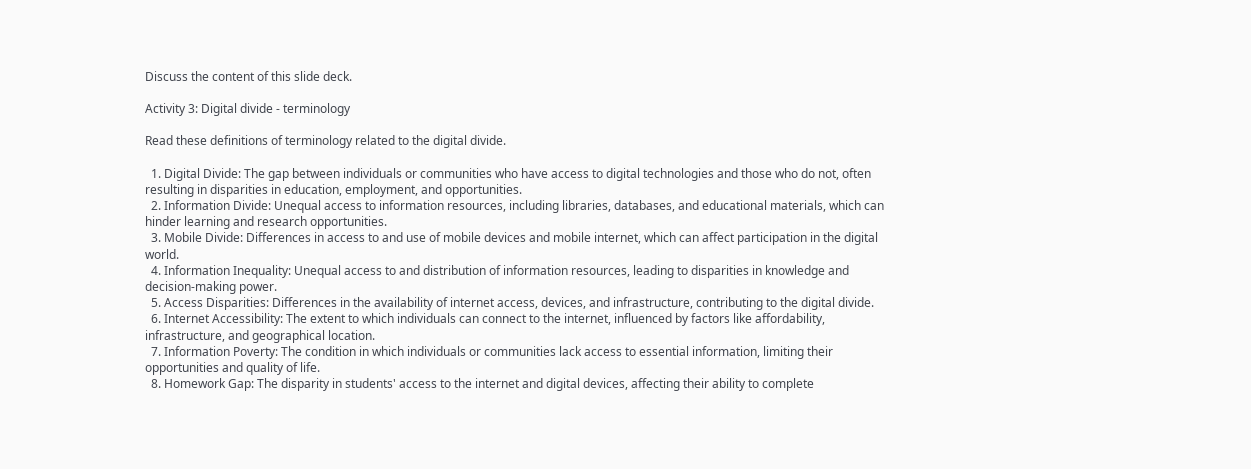Discuss the content of this slide deck.

Activity 3: Digital divide - terminology

Read these definitions of terminology related to the digital divide.

  1. Digital Divide: The gap between individuals or communities who have access to digital technologies and those who do not, often resulting in disparities in education, employment, and opportunities.
  2. Information Divide: Unequal access to information resources, including libraries, databases, and educational materials, which can hinder learning and research opportunities.
  3. Mobile Divide: Differences in access to and use of mobile devices and mobile internet, which can affect participation in the digital world.
  4. Information Inequality: Unequal access to and distribution of information resources, leading to disparities in knowledge and decision-making power.
  5. Access Disparities: Differences in the availability of internet access, devices, and infrastructure, contributing to the digital divide.
  6. Internet Accessibility: The extent to which individuals can connect to the internet, influenced by factors like affordability, infrastructure, and geographical location.
  7. Information Poverty: The condition in which individuals or communities lack access to essential information, limiting their opportunities and quality of life.
  8. Homework Gap: The disparity in students' access to the internet and digital devices, affecting their ability to complete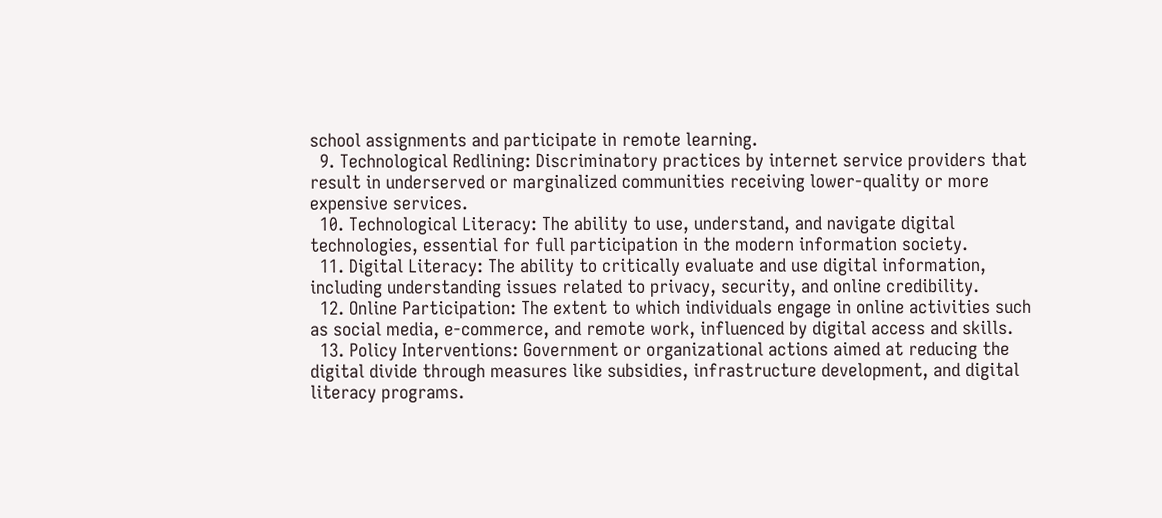school assignments and participate in remote learning.
  9. Technological Redlining: Discriminatory practices by internet service providers that result in underserved or marginalized communities receiving lower-quality or more expensive services.
  10. Technological Literacy: The ability to use, understand, and navigate digital technologies, essential for full participation in the modern information society.
  11. Digital Literacy: The ability to critically evaluate and use digital information, including understanding issues related to privacy, security, and online credibility.
  12. Online Participation: The extent to which individuals engage in online activities such as social media, e-commerce, and remote work, influenced by digital access and skills.
  13. Policy Interventions: Government or organizational actions aimed at reducing the digital divide through measures like subsidies, infrastructure development, and digital literacy programs.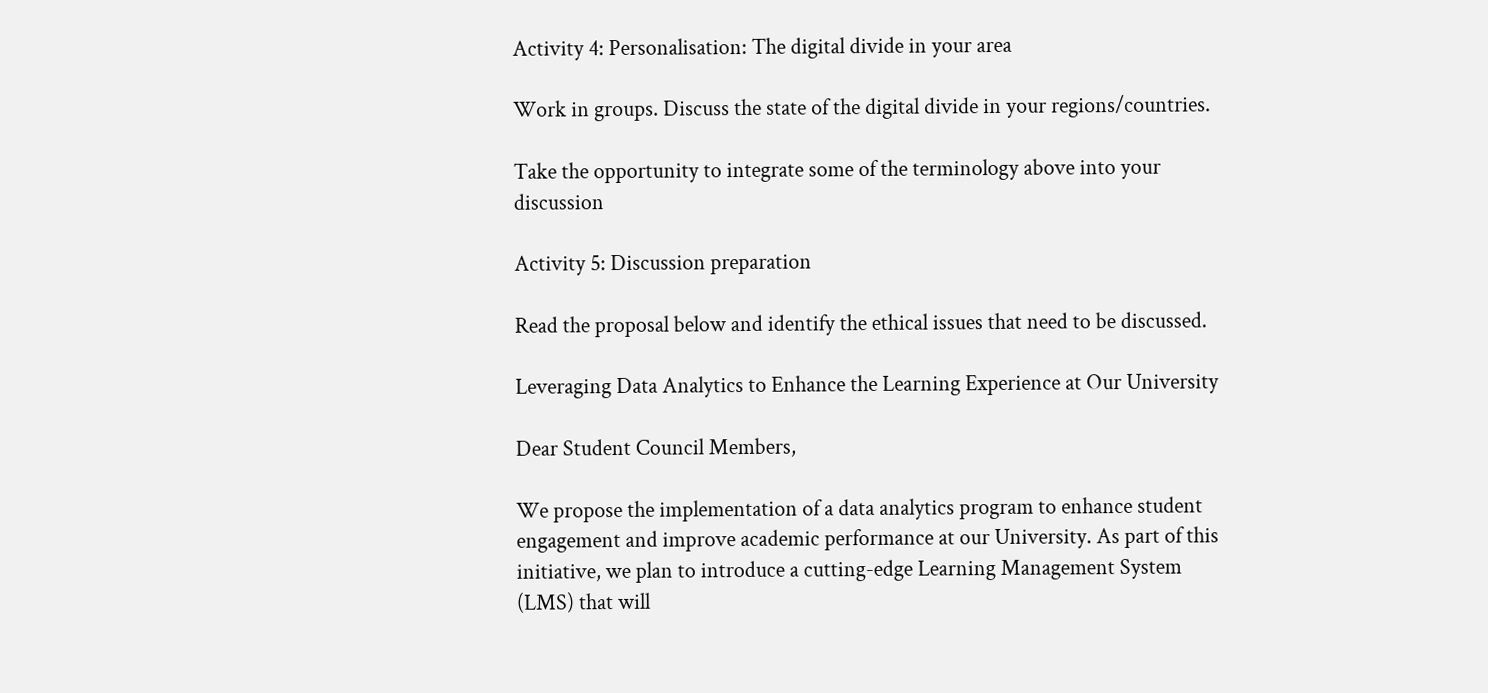Activity 4: Personalisation: The digital divide in your area

Work in groups. Discuss the state of the digital divide in your regions/countries.

Take the opportunity to integrate some of the terminology above into your discussion

Activity 5: Discussion preparation

Read the proposal below and identify the ethical issues that need to be discussed.

Leveraging Data Analytics to Enhance the Learning Experience at Our University

Dear Student Council Members,

We propose the implementation of a data analytics program to enhance student engagement and improve academic performance at our University. As part of this initiative, we plan to introduce a cutting-edge Learning Management System (LMS) that will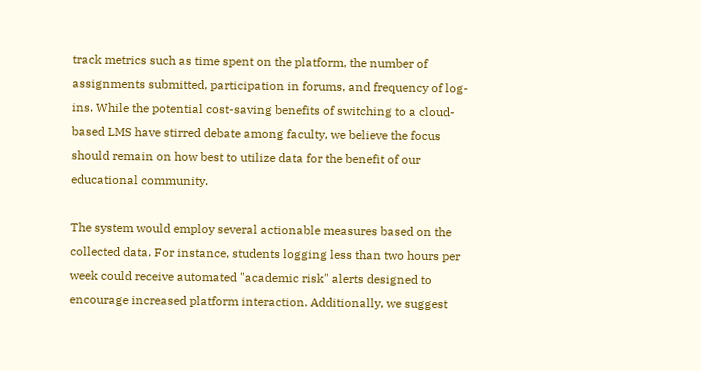track metrics such as time spent on the platform, the number of assignments submitted, participation in forums, and frequency of log-ins. While the potential cost-saving benefits of switching to a cloud-based LMS have stirred debate among faculty, we believe the focus should remain on how best to utilize data for the benefit of our educational community.

The system would employ several actionable measures based on the collected data. For instance, students logging less than two hours per week could receive automated "academic risk" alerts designed to encourage increased platform interaction. Additionally, we suggest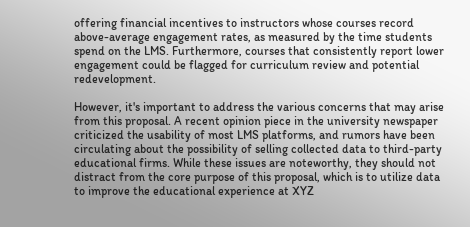offering financial incentives to instructors whose courses record above-average engagement rates, as measured by the time students spend on the LMS. Furthermore, courses that consistently report lower engagement could be flagged for curriculum review and potential redevelopment.

However, it's important to address the various concerns that may arise from this proposal. A recent opinion piece in the university newspaper criticized the usability of most LMS platforms, and rumors have been circulating about the possibility of selling collected data to third-party educational firms. While these issues are noteworthy, they should not distract from the core purpose of this proposal, which is to utilize data to improve the educational experience at XYZ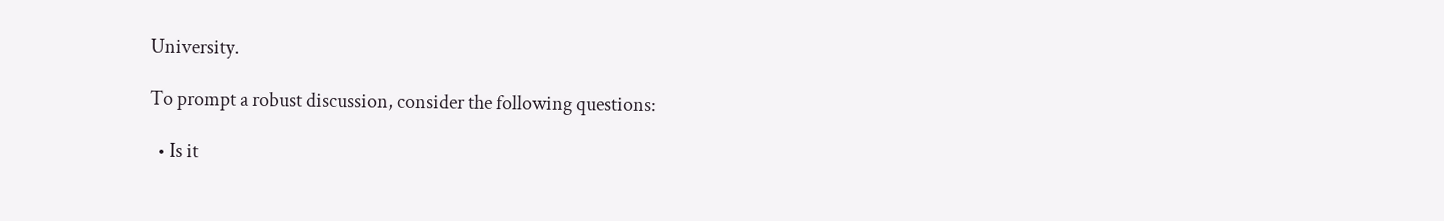University.

To prompt a robust discussion, consider the following questions:

  • Is it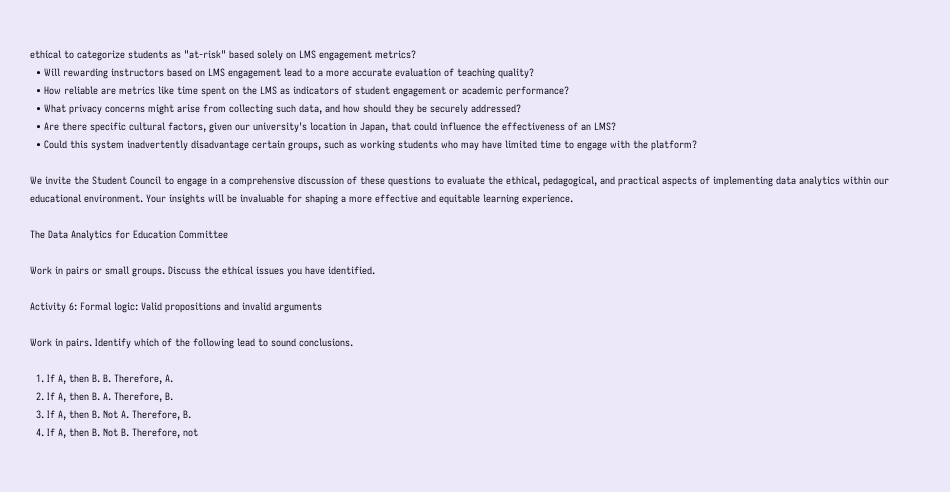ethical to categorize students as "at-risk" based solely on LMS engagement metrics?
  • Will rewarding instructors based on LMS engagement lead to a more accurate evaluation of teaching quality?
  • How reliable are metrics like time spent on the LMS as indicators of student engagement or academic performance?
  • What privacy concerns might arise from collecting such data, and how should they be securely addressed?
  • Are there specific cultural factors, given our university's location in Japan, that could influence the effectiveness of an LMS?
  • Could this system inadvertently disadvantage certain groups, such as working students who may have limited time to engage with the platform?

We invite the Student Council to engage in a comprehensive discussion of these questions to evaluate the ethical, pedagogical, and practical aspects of implementing data analytics within our educational environment. Your insights will be invaluable for shaping a more effective and equitable learning experience.

The Data Analytics for Education Committee

Work in pairs or small groups. Discuss the ethical issues you have identified.

Activity 6: Formal logic: Valid propositions and invalid arguments

Work in pairs. Identify which of the following lead to sound conclusions.

  1. If A, then B. B. Therefore, A.
  2. If A, then B. A. Therefore, B.
  3. If A, then B. Not A. Therefore, B.
  4. If A, then B. Not B. Therefore, not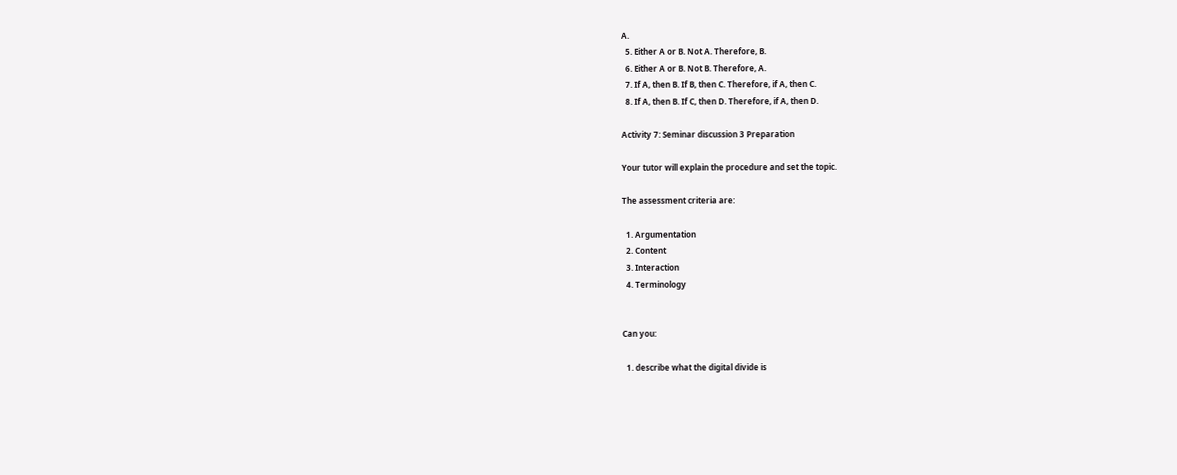A.
  5. Either A or B. Not A. Therefore, B.
  6. Either A or B. Not B. Therefore, A.
  7. If A, then B. If B, then C. Therefore, if A, then C.
  8. If A, then B. If C, then D. Therefore, if A, then D.

Activity 7: Seminar discussion 3 Preparation

Your tutor will explain the procedure and set the topic.

The assessment criteria are:

  1. Argumentation
  2. Content
  3. Interaction
  4. Terminology


Can you:

  1. describe what the digital divide is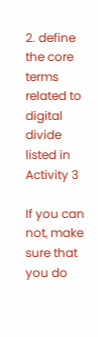2. define the core terms related to digital divide listed in Activity 3

If you can not, make sure that you do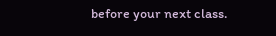before your next class.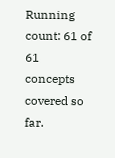Running count: 61 of 61 concepts covered so far.